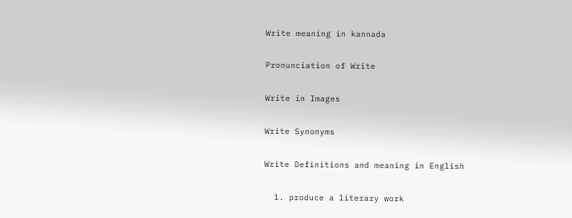Write meaning in kannada

Pronunciation of Write

Write in Images

Write Synonyms

Write Definitions and meaning in English

  1. produce a literary work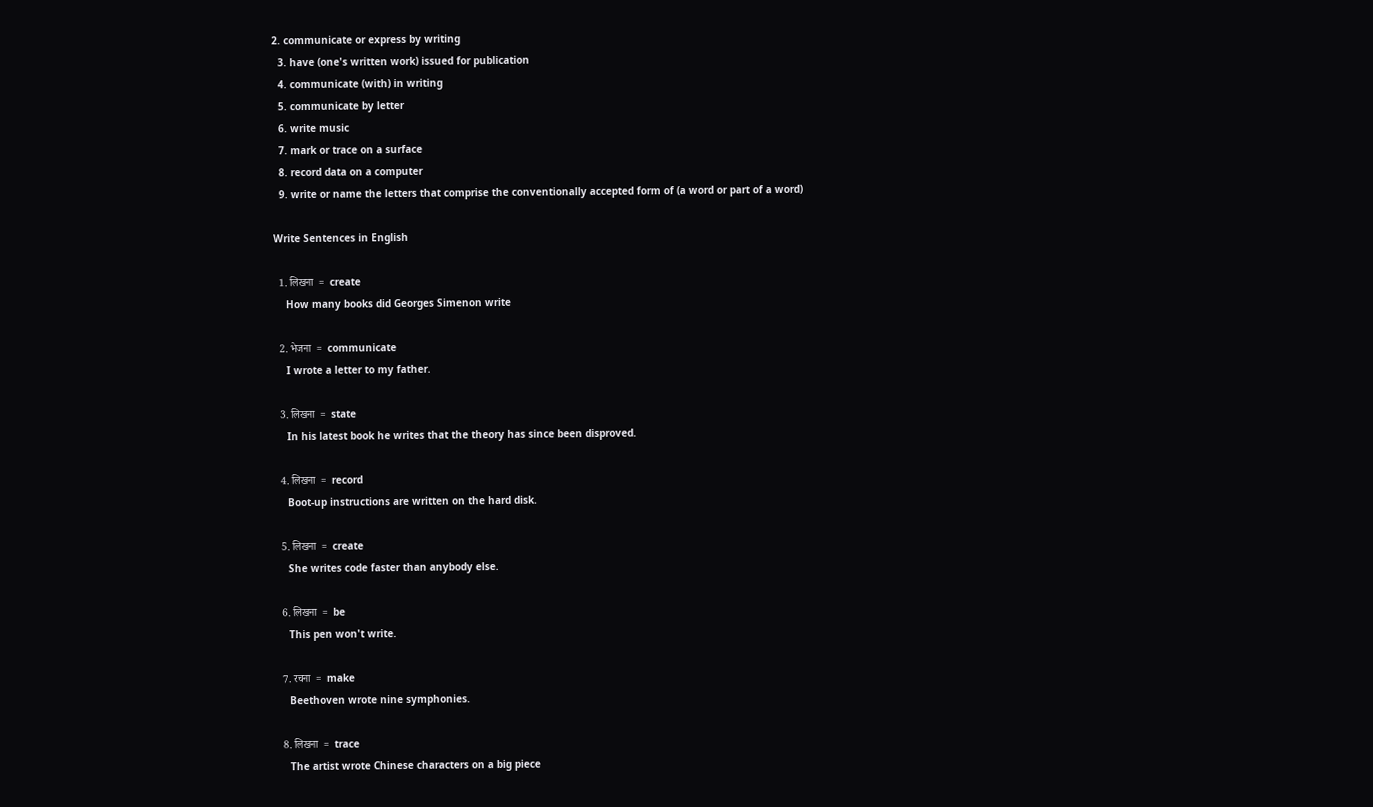2. communicate or express by writing
  3. have (one's written work) issued for publication
  4. communicate (with) in writing
  5. communicate by letter
  6. write music
  7. mark or trace on a surface
  8. record data on a computer
  9. write or name the letters that comprise the conventionally accepted form of (a word or part of a word)

Write Sentences in English

  1. लिखना  =  create
    How many books did Georges Simenon write

  2. भेजना  =  communicate
    I wrote a letter to my father.

  3. लिखना  =  state
    In his latest book he writes that the theory has since been disproved.

  4. लिखना  =  record
    Boot-up instructions are written on the hard disk.

  5. लिखना  =  create
    She writes code faster than anybody else.

  6. लिखना  =  be
    This pen won't write.

  7. रचना  =  make
    Beethoven wrote nine symphonies.

  8. लिखना  =  trace
    The artist wrote Chinese characters on a big piece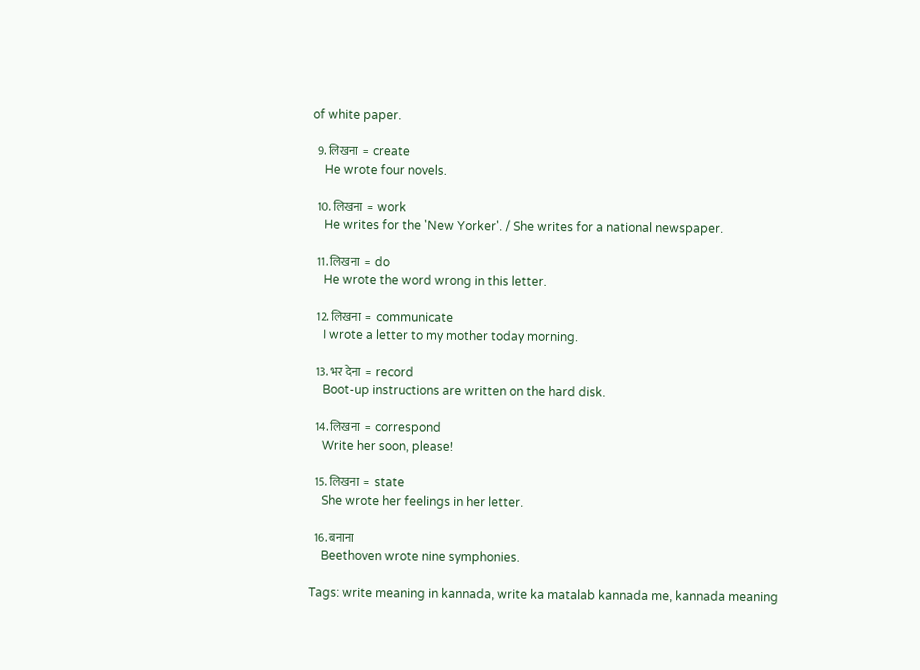of white paper.

  9. लिखना  =  create
    He wrote four novels.

  10. लिखना  =  work
    He writes for the 'New Yorker'. / She writes for a national newspaper.

  11. लिखना  =  do
    He wrote the word wrong in this letter.

  12. लिखना  =  communicate
    I wrote a letter to my mother today morning.

  13. भर देना  =  record
    Boot-up instructions are written on the hard disk.

  14. लिखना  =  correspond
    Write her soon, please!

  15. लिखना  =  state
    She wrote her feelings in her letter.

  16. बनाना
    Beethoven wrote nine symphonies.

Tags: write meaning in kannada, write ka matalab kannada me, kannada meaning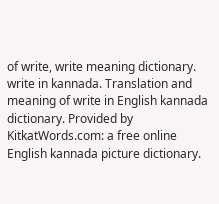of write, write meaning dictionary. write in kannada. Translation and meaning of write in English kannada dictionary. Provided by KitkatWords.com: a free online English kannada picture dictionary.